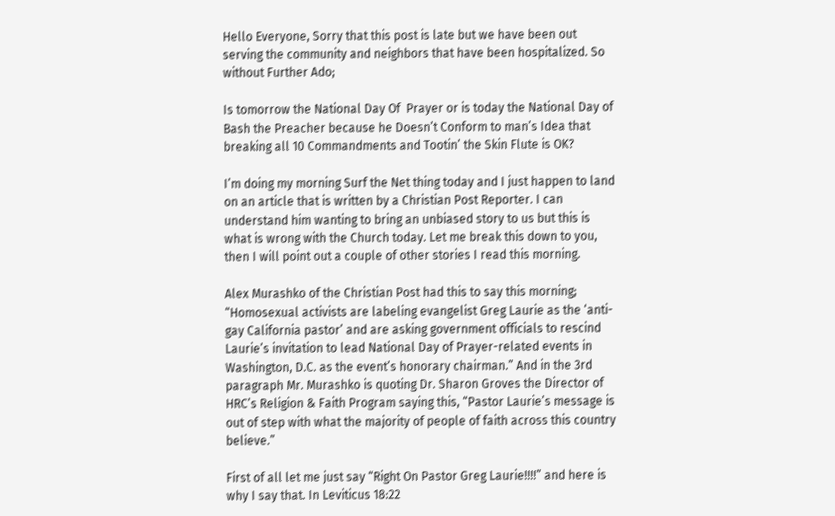Hello Everyone, Sorry that this post is late but we have been out serving the community and neighbors that have been hospitalized. So without Further Ado;

Is tomorrow the National Day Of  Prayer or is today the National Day of Bash the Preacher because he Doesn’t Conform to man’s Idea that breaking all 10 Commandments and Tootin’ the Skin Flute is OK?

I’m doing my morning Surf the Net thing today and I just happen to land on an article that is written by a Christian Post Reporter. I can understand him wanting to bring an unbiased story to us but this is what is wrong with the Church today. Let me break this down to you, then I will point out a couple of other stories I read this morning.

Alex Murashko of the Christian Post had this to say this morning; “Homosexual activists are labeling evangelist Greg Laurie as the ‘anti-gay California pastor’ and are asking government officials to rescind Laurie’s invitation to lead National Day of Prayer-related events in Washington, D.C. as the event’s honorary chairman.” And in the 3rd paragraph Mr. Murashko is quoting Dr. Sharon Groves the Director of HRC’s Religion & Faith Program saying this, “Pastor Laurie’s message is out of step with what the majority of people of faith across this country believe.”

First of all let me just say “Right On Pastor Greg Laurie!!!!” and here is why I say that. In Leviticus 18:22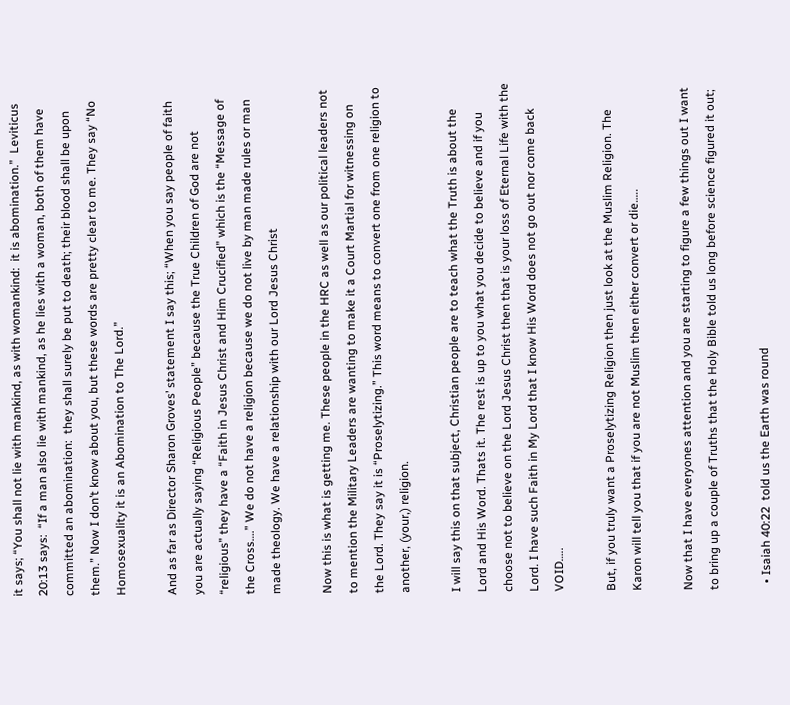it says; “You shall not lie with mankind, as with womankind:  it is abomination.”  Leviticus 20:13 says:  “If a man also lie with mankind, as he lies with a woman, both of them have committed an abomination:  they shall surely be put to death; their blood shall be upon them.” Now I don’t know about you, but these words are pretty clear to me. They say “No Homosexuality it is an Abomination to The Lord.”

And as far as Director Sharon Groves’ statement I say this; “When you say people of faith you are actually saying “Religious People” because the True Children of God are not “religious” they have a “Faith in Jesus Christ and Him Crucified” which is the “Message of the Cross….” We do not have a religion because we do not live by man made rules or man made theology. We have a relationship with our Lord Jesus Christ

Now this is what is getting me. These people in the HRC as well as our political leaders not to mention the Military Leaders are wanting to make it a Court Martial for witnessing on the Lord. They say it is “Proselytizing.” This word means to convert one from one religion to another, (your,) religion.

I will say this on that subject, Christian people are to teach what the Truth is about the Lord and His Word. Thats it. The rest is up to you what you decide to believe and if you choose not to believe on the Lord Jesus Christ then that is your loss of Eternal Life with the Lord. I have such Faith in My Lord that I know His Word does not go out nor come back VOID…..

But, if you truly want a Proselytizing Religion then just look at the Muslim Religion. The Karon will tell you that if you are not Muslim then either convert or die…..

Now that I have everyones attention and you are starting to figure a few things out I want to bring up a couple of Truths that the Holy Bible told us long before science figured it out;

  • Isaiah 40:22  told us the Earth was round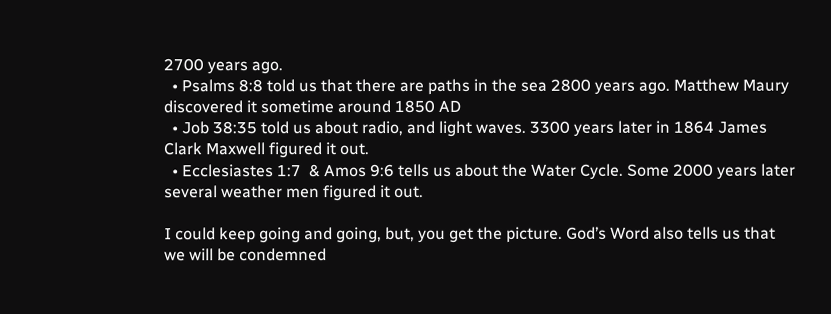2700 years ago.
  • Psalms 8:8 told us that there are paths in the sea 2800 years ago. Matthew Maury discovered it sometime around 1850 AD
  • Job 38:35 told us about radio, and light waves. 3300 years later in 1864 James Clark Maxwell figured it out.
  • Ecclesiastes 1:7  & Amos 9:6 tells us about the Water Cycle. Some 2000 years later several weather men figured it out.

I could keep going and going, but, you get the picture. God’s Word also tells us that we will be condemned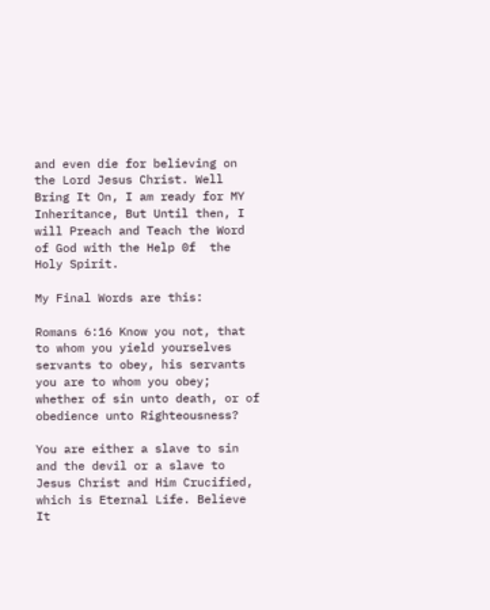and even die for believing on the Lord Jesus Christ. Well Bring It On, I am ready for MY Inheritance, But Until then, I will Preach and Teach the Word of God with the Help 0f  the Holy Spirit.

My Final Words are this:

Romans 6:16 Know you not, that to whom you yield yourselves servants to obey, his servants you are to whom you obey; whether of sin unto death, or of obedience unto Righteousness?

You are either a slave to sin and the devil or a slave to Jesus Christ and Him Crucified, which is Eternal Life. Believe It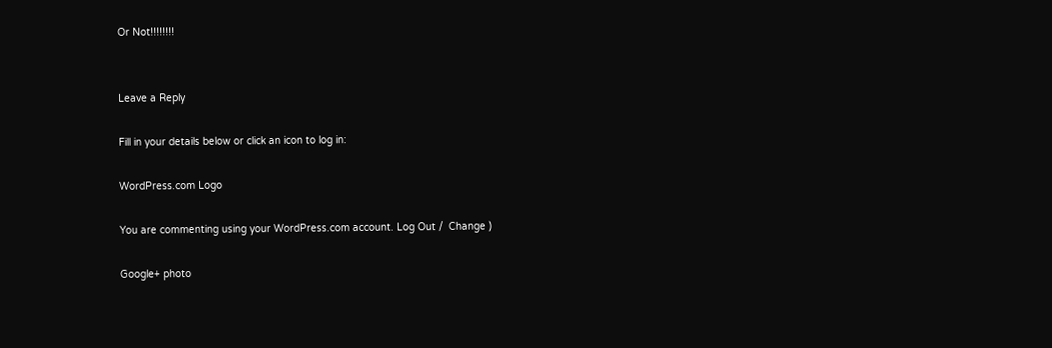Or Not!!!!!!!!


Leave a Reply

Fill in your details below or click an icon to log in:

WordPress.com Logo

You are commenting using your WordPress.com account. Log Out /  Change )

Google+ photo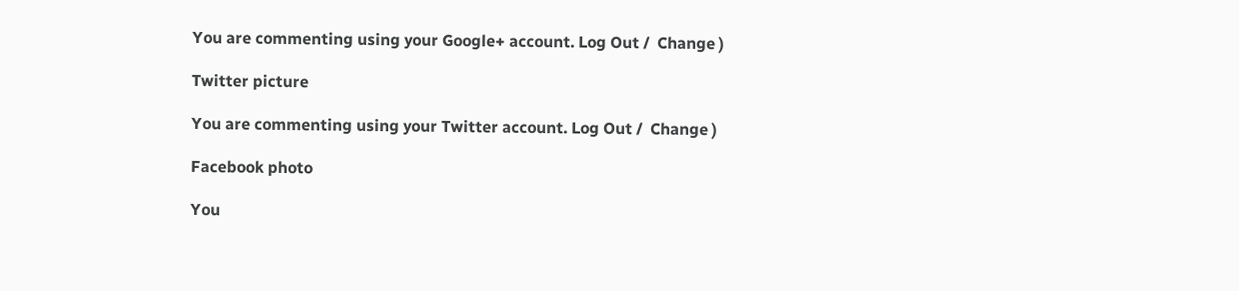You are commenting using your Google+ account. Log Out /  Change )

Twitter picture

You are commenting using your Twitter account. Log Out /  Change )

Facebook photo

You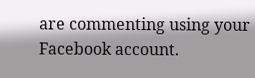are commenting using your Facebook account.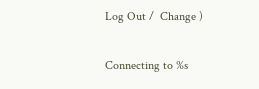Log Out /  Change )


Connecting to %s